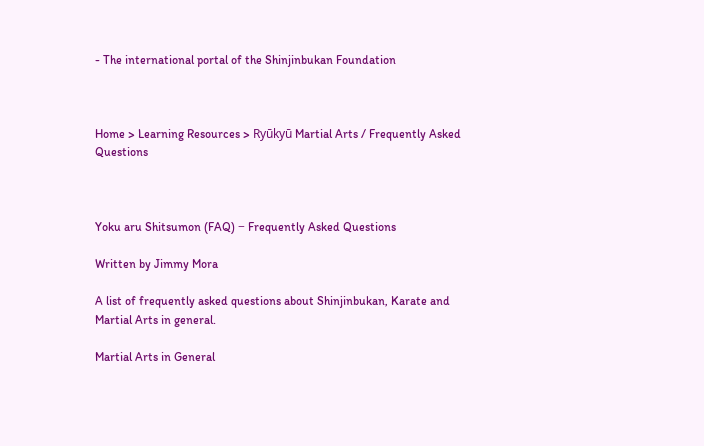- The international portal of the Shinjinbukan Foundation



Home > Learning Resources > Ryūkyū Martial Arts / Frequently Asked Questions



Yoku aru Shitsumon (FAQ) − Frequently Asked Questions

Written by Jimmy Mora

A list of frequently asked questions about Shinjinbukan, Karate and Martial Arts in general.

Martial Arts in General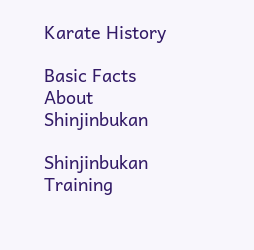Karate History

Basic Facts About Shinjinbukan

Shinjinbukan Training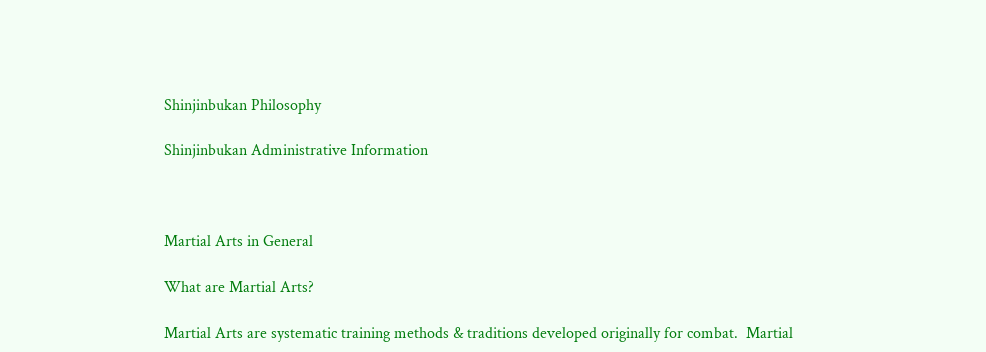Shinjinbukan Philosophy

Shinjinbukan Administrative Information



Martial Arts in General

What are Martial Arts?

Martial Arts are systematic training methods & traditions developed originally for combat.  Martial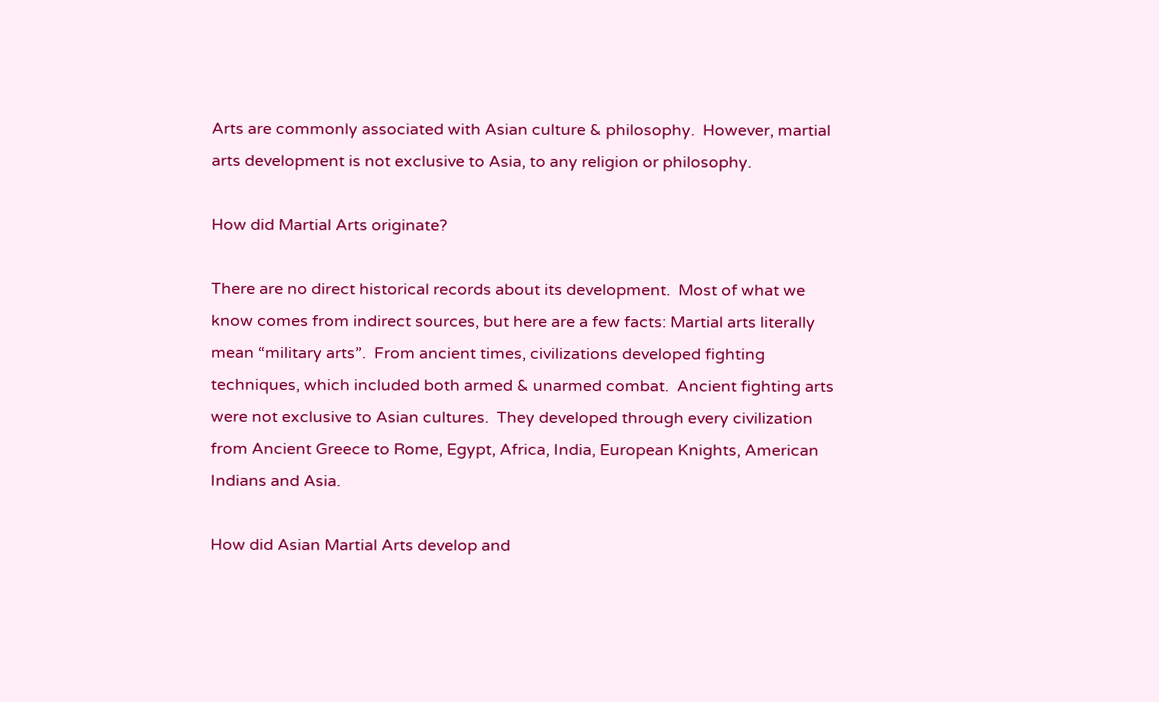Arts are commonly associated with Asian culture & philosophy.  However, martial arts development is not exclusive to Asia, to any religion or philosophy.

How did Martial Arts originate?

There are no direct historical records about its development.  Most of what we know comes from indirect sources, but here are a few facts: Martial arts literally mean “military arts”.  From ancient times, civilizations developed fighting techniques, which included both armed & unarmed combat.  Ancient fighting arts were not exclusive to Asian cultures.  They developed through every civilization from Ancient Greece to Rome, Egypt, Africa, India, European Knights, American Indians and Asia.

How did Asian Martial Arts develop and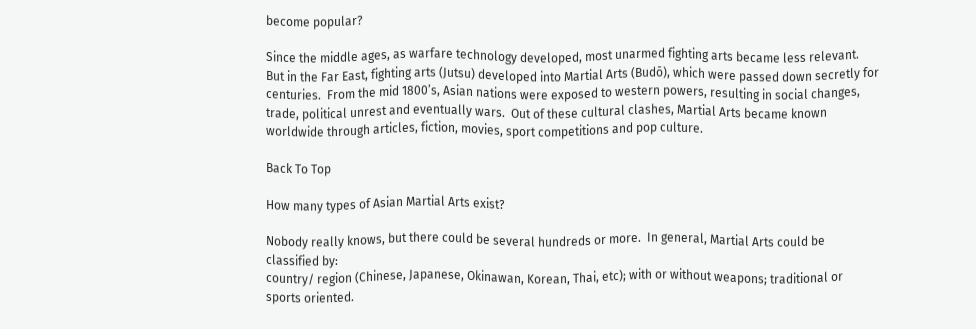become popular?

Since the middle ages, as warfare technology developed, most unarmed fighting arts became less relevant.  But in the Far East, fighting arts (Jutsu) developed into Martial Arts (Budō), which were passed down secretly for centuries.  From the mid 1800’s, Asian nations were exposed to western powers, resulting in social changes, trade, political unrest and eventually wars.  Out of these cultural clashes, Martial Arts became known worldwide through articles, fiction, movies, sport competitions and pop culture.

Back To Top

How many types of Asian Martial Arts exist?

Nobody really knows, but there could be several hundreds or more.  In general, Martial Arts could be classified by:
country/ region (Chinese, Japanese, Okinawan, Korean, Thai, etc); with or without weapons; traditional or sports oriented.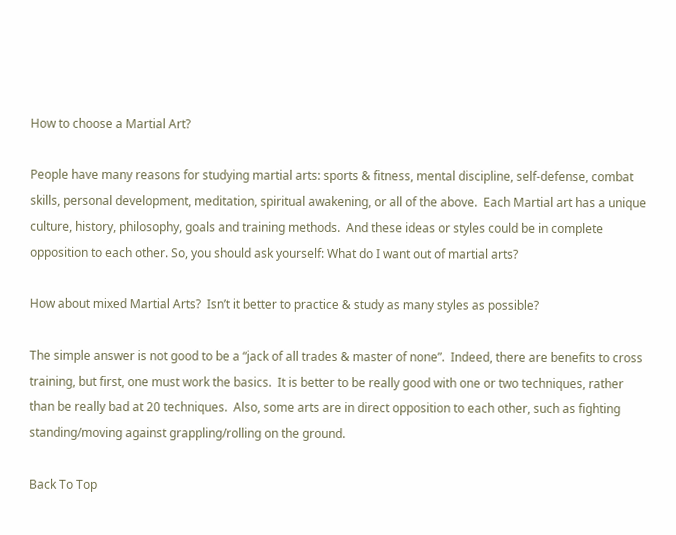How to choose a Martial Art?

People have many reasons for studying martial arts: sports & fitness, mental discipline, self-defense, combat skills, personal development, meditation, spiritual awakening, or all of the above.  Each Martial art has a unique culture, history, philosophy, goals and training methods.  And these ideas or styles could be in complete opposition to each other. So, you should ask yourself: What do I want out of martial arts?

How about mixed Martial Arts?  Isn’t it better to practice & study as many styles as possible?

The simple answer is not good to be a “jack of all trades & master of none”.  Indeed, there are benefits to cross training, but first, one must work the basics.  It is better to be really good with one or two techniques, rather than be really bad at 20 techniques.  Also, some arts are in direct opposition to each other, such as fighting standing/moving against grappling/rolling on the ground.

Back To Top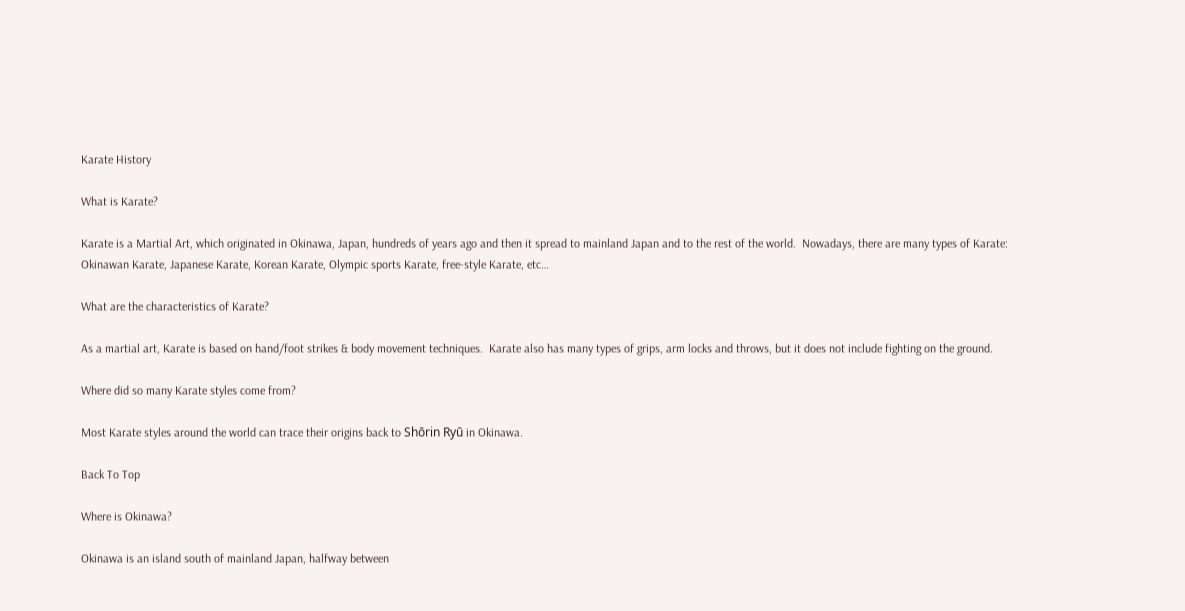Karate History

What is Karate?

Karate is a Martial Art, which originated in Okinawa, Japan, hundreds of years ago and then it spread to mainland Japan and to the rest of the world.  Nowadays, there are many types of Karate: Okinawan Karate, Japanese Karate, Korean Karate, Olympic sports Karate, free-style Karate, etc…

What are the characteristics of Karate?

As a martial art, Karate is based on hand/foot strikes & body movement techniques.  Karate also has many types of grips, arm locks and throws, but it does not include fighting on the ground.

Where did so many Karate styles come from?

Most Karate styles around the world can trace their origins back to Shōrin Ryū in Okinawa.

Back To Top

Where is Okinawa?

Okinawa is an island south of mainland Japan, halfway between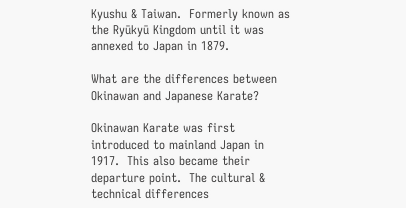Kyushu & Taiwan.  Formerly known as the Ryūkyū Kingdom until it was annexed to Japan in 1879.

What are the differences between Okinawan and Japanese Karate?

Okinawan Karate was first introduced to mainland Japan in 1917.  This also became their departure point.  The cultural & technical differences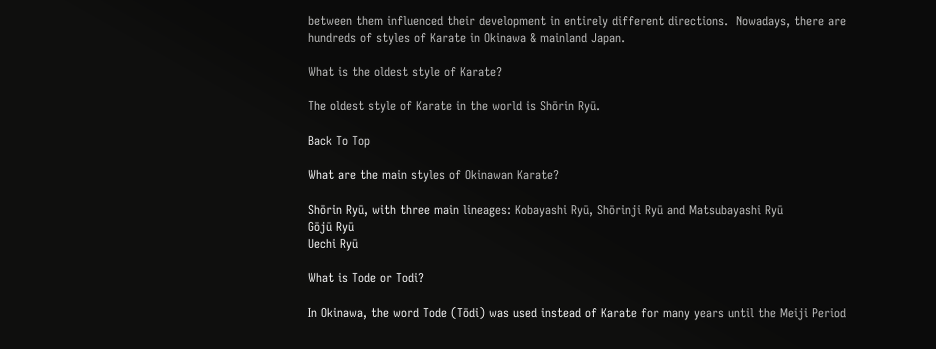between them influenced their development in entirely different directions.  Nowadays, there are hundreds of styles of Karate in Okinawa & mainland Japan.

What is the oldest style of Karate?

The oldest style of Karate in the world is Shōrin Ryū.

Back To Top

What are the main styles of Okinawan Karate?

Shōrin Ryū, with three main lineages: Kobayashi Ryū, Shōrinji Ryū and Matsubayashi Ryū
Gōjū Ryū
Uechi Ryū

What is Tode or Todi?

In Okinawa, the word Tode (Tōdi) was used instead of Karate for many years until the Meiji Period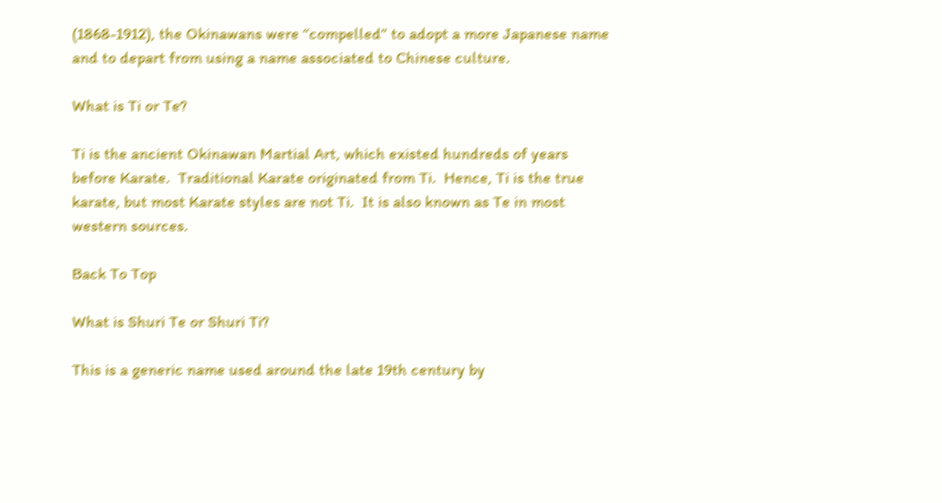(1868-1912), the Okinawans were “compelled” to adopt a more Japanese name and to depart from using a name associated to Chinese culture.

What is Ti or Te?

Ti is the ancient Okinawan Martial Art, which existed hundreds of years before Karate.  Traditional Karate originated from Ti.  Hence, Ti is the true karate, but most Karate styles are not Ti.  It is also known as Te in most western sources.

Back To Top

What is Shuri Te or Shuri Ti?

This is a generic name used around the late 19th century by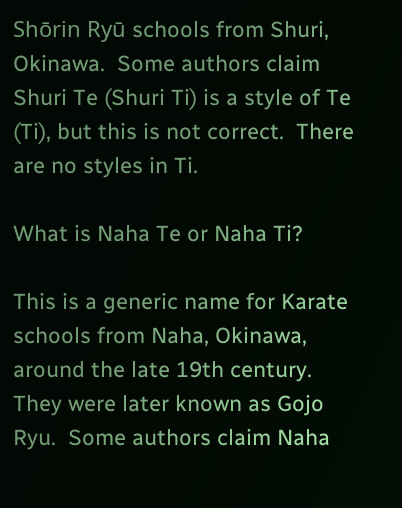Shōrin Ryū schools from Shuri, Okinawa.  Some authors claim Shuri Te (Shuri Ti) is a style of Te (Ti), but this is not correct.  There are no styles in Ti.

What is Naha Te or Naha Ti?

This is a generic name for Karate schools from Naha, Okinawa, around the late 19th century.  They were later known as Gojo Ryu.  Some authors claim Naha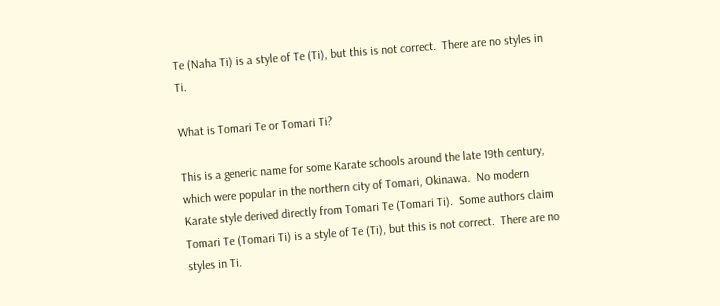Te (Naha Ti) is a style of Te (Ti), but this is not correct.  There are no styles in Ti.

What is Tomari Te or Tomari Ti?

This is a generic name for some Karate schools around the late 19th century, which were popular in the northern city of Tomari, Okinawa.  No modern Karate style derived directly from Tomari Te (Tomari Ti).  Some authors claim Tomari Te (Tomari Ti) is a style of Te (Ti), but this is not correct.  There are no styles in Ti.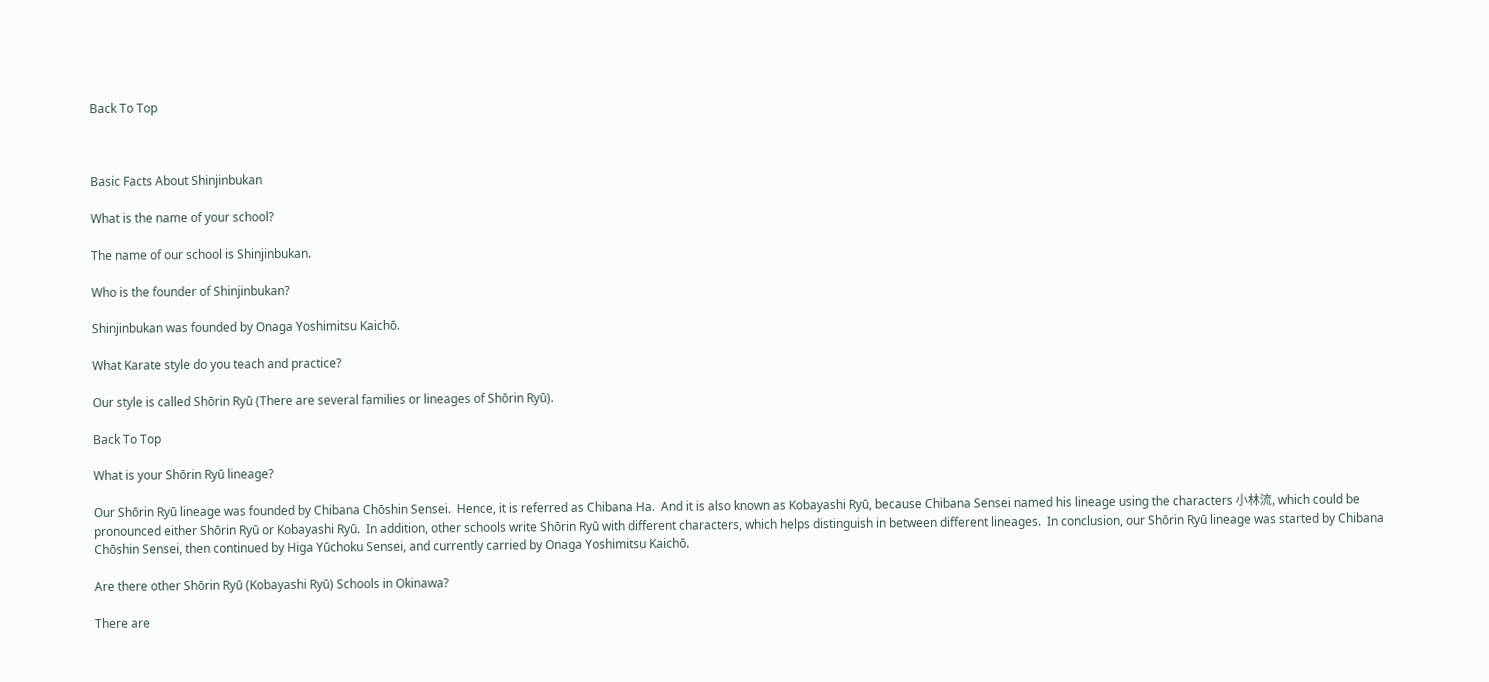Back To Top



Basic Facts About Shinjinbukan

What is the name of your school?

The name of our school is Shinjinbukan.

Who is the founder of Shinjinbukan?

Shinjinbukan was founded by Onaga Yoshimitsu Kaichō.

What Karate style do you teach and practice?

Our style is called Shōrin Ryū (There are several families or lineages of Shōrin Ryū).

Back To Top

What is your Shōrin Ryū lineage?

Our Shōrin Ryū lineage was founded by Chibana Chōshin Sensei.  Hence, it is referred as Chibana Ha.  And it is also known as Kobayashi Ryū, because Chibana Sensei named his lineage using the characters 小林流, which could be pronounced either Shōrin Ryū or Kobayashi Ryū.  In addition, other schools write Shōrin Ryū with different characters, which helps distinguish in between different lineages.  In conclusion, our Shōrin Ryū lineage was started by Chibana Chōshin Sensei, then continued by Higa Yūchoku Sensei, and currently carried by Onaga Yoshimitsu Kaichō.

Are there other Shōrin Ryū (Kobayashi Ryū) Schools in Okinawa?

There are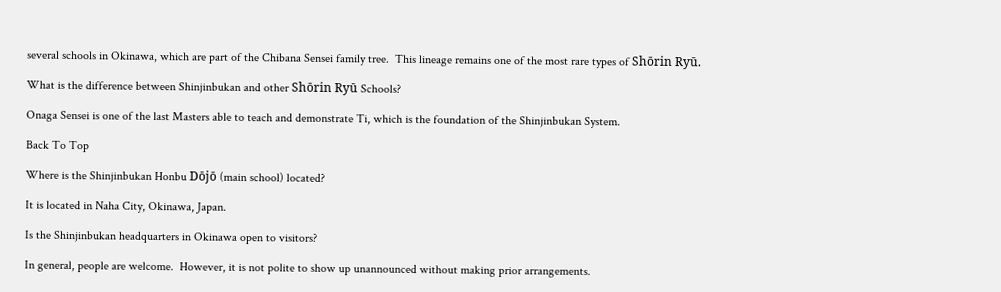several schools in Okinawa, which are part of the Chibana Sensei family tree.  This lineage remains one of the most rare types of Shōrin Ryū.

What is the difference between Shinjinbukan and other Shōrin Ryū Schools?

Onaga Sensei is one of the last Masters able to teach and demonstrate Ti, which is the foundation of the Shinjinbukan System.

Back To Top

Where is the Shinjinbukan Honbu Dōjō (main school) located?

It is located in Naha City, Okinawa, Japan.

Is the Shinjinbukan headquarters in Okinawa open to visitors?

In general, people are welcome.  However, it is not polite to show up unannounced without making prior arrangements.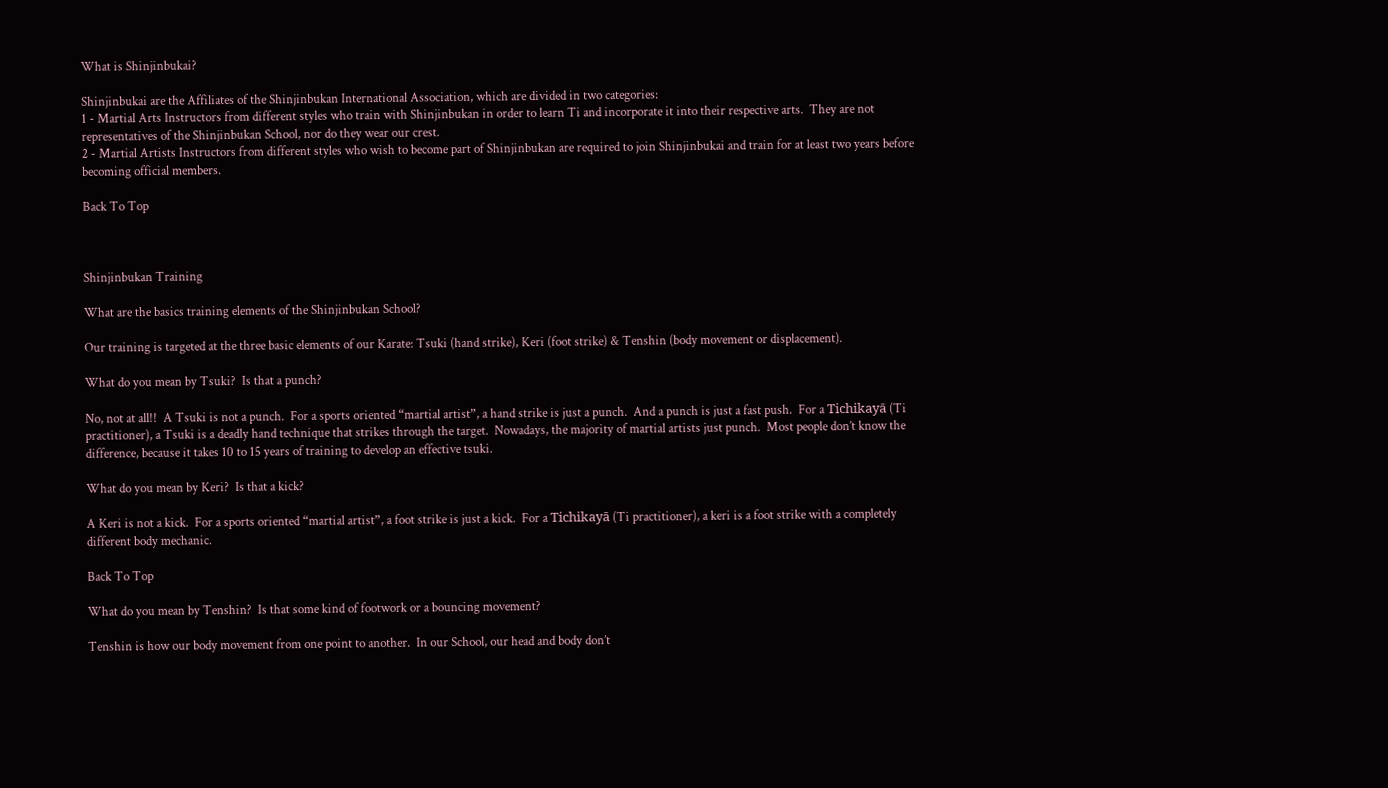What is Shinjinbukai?

Shinjinbukai are the Affiliates of the Shinjinbukan International Association, which are divided in two categories:
1 - Martial Arts Instructors from different styles who train with Shinjinbukan in order to learn Ti and incorporate it into their respective arts.  They are not representatives of the Shinjinbukan School, nor do they wear our crest.
2 - Martial Artists Instructors from different styles who wish to become part of Shinjinbukan are required to join Shinjinbukai and train for at least two years before becoming official members.

Back To Top



Shinjinbukan Training

What are the basics training elements of the Shinjinbukan School?

Our training is targeted at the three basic elements of our Karate: Tsuki (hand strike), Keri (foot strike) & Tenshin (body movement or displacement).

What do you mean by Tsuki?  Is that a punch?

No, not at all!!  A Tsuki is not a punch.  For a sports oriented “martial artist”, a hand strike is just a punch.  And a punch is just a fast push.  For a Tichikayā (Ti practitioner), a Tsuki is a deadly hand technique that strikes through the target.  Nowadays, the majority of martial artists just punch.  Most people don’t know the difference, because it takes 10 to 15 years of training to develop an effective tsuki.

What do you mean by Keri?  Is that a kick?

A Keri is not a kick.  For a sports oriented “martial artist”, a foot strike is just a kick.  For a Tichikayā (Ti practitioner), a keri is a foot strike with a completely different body mechanic.

Back To Top

What do you mean by Tenshin?  Is that some kind of footwork or a bouncing movement?

Tenshin is how our body movement from one point to another.  In our School, our head and body don’t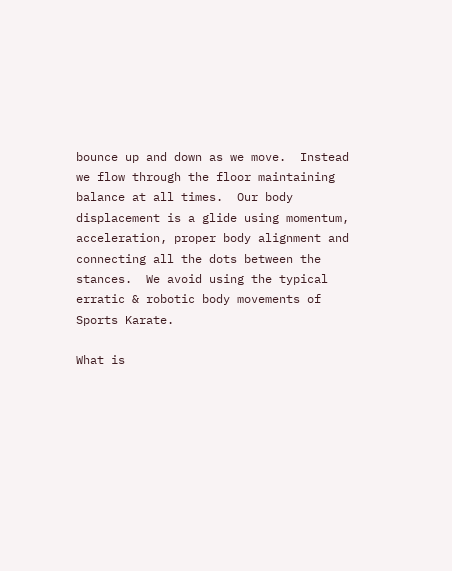bounce up and down as we move.  Instead we flow through the floor maintaining balance at all times.  Our body displacement is a glide using momentum, acceleration, proper body alignment and connecting all the dots between the stances.  We avoid using the typical erratic & robotic body movements of Sports Karate.

What is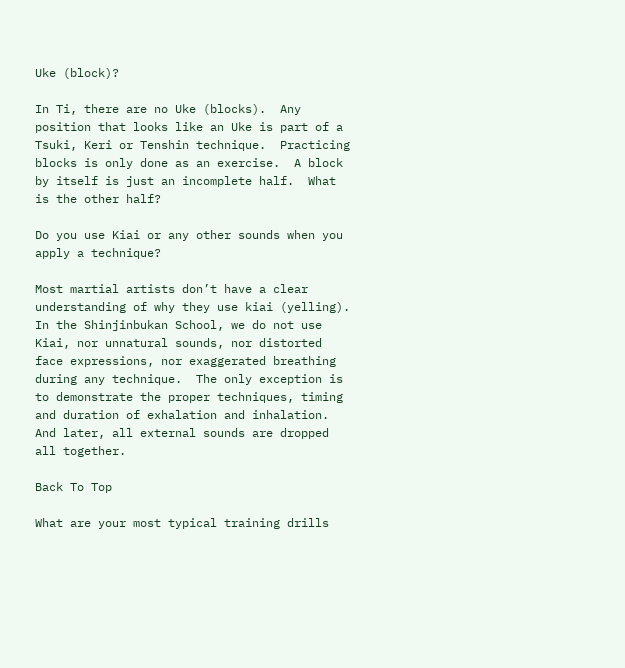Uke (block)?

In Ti, there are no Uke (blocks).  Any position that looks like an Uke is part of a Tsuki, Keri or Tenshin technique.  Practicing blocks is only done as an exercise.  A block by itself is just an incomplete half.  What is the other half?

Do you use Kiai or any other sounds when you apply a technique?

Most martial artists don’t have a clear understanding of why they use kiai (yelling).  In the Shinjinbukan School, we do not use Kiai, nor unnatural sounds, nor distorted face expressions, nor exaggerated breathing during any technique.  The only exception is to demonstrate the proper techniques, timing and duration of exhalation and inhalation.  And later, all external sounds are dropped all together.

Back To Top

What are your most typical training drills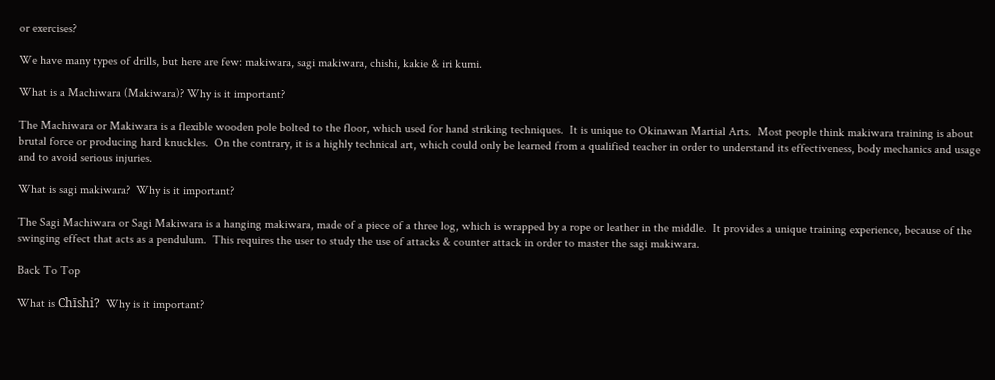or exercises?

We have many types of drills, but here are few: makiwara, sagi makiwara, chishi, kakie & iri kumi.

What is a Machiwara (Makiwara)? Why is it important?

The Machiwara or Makiwara is a flexible wooden pole bolted to the floor, which used for hand striking techniques.  It is unique to Okinawan Martial Arts.  Most people think makiwara training is about brutal force or producing hard knuckles.  On the contrary, it is a highly technical art, which could only be learned from a qualified teacher in order to understand its effectiveness, body mechanics and usage and to avoid serious injuries.

What is sagi makiwara?  Why is it important?

The Sagi Machiwara or Sagi Makiwara is a hanging makiwara, made of a piece of a three log, which is wrapped by a rope or leather in the middle.  It provides a unique training experience, because of the swinging effect that acts as a pendulum.  This requires the user to study the use of attacks & counter attack in order to master the sagi makiwara.

Back To Top

What is Chīshi?  Why is it important?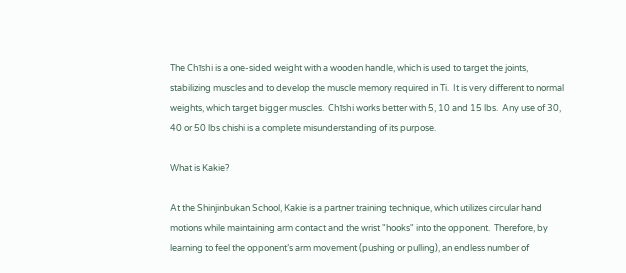The Chīshi is a one-sided weight with a wooden handle, which is used to target the joints, stabilizing muscles and to develop the muscle memory required in Ti.  It is very different to normal weights, which target bigger muscles.  Chīshi works better with 5, 10 and 15 lbs.  Any use of 30, 40 or 50 lbs chishi is a complete misunderstanding of its purpose.

What is Kakie?

At the Shinjinbukan School, Kakie is a partner training technique, which utilizes circular hand motions while maintaining arm contact and the wrist "hooks" into the opponent.  Therefore, by learning to feel the opponent’s arm movement (pushing or pulling), an endless number of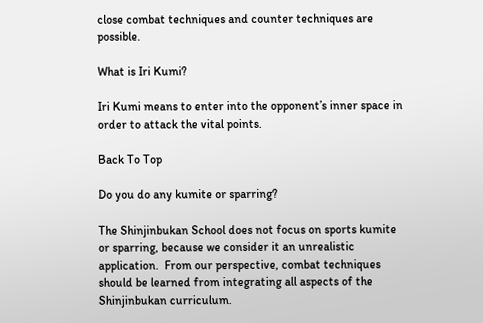close combat techniques and counter techniques are possible.

What is Iri Kumi?

Iri Kumi means to enter into the opponent’s inner space in order to attack the vital points.

Back To Top

Do you do any kumite or sparring?

The Shinjinbukan School does not focus on sports kumite or sparring, because we consider it an unrealistic application.  From our perspective, combat techniques should be learned from integrating all aspects of the Shinjinbukan curriculum.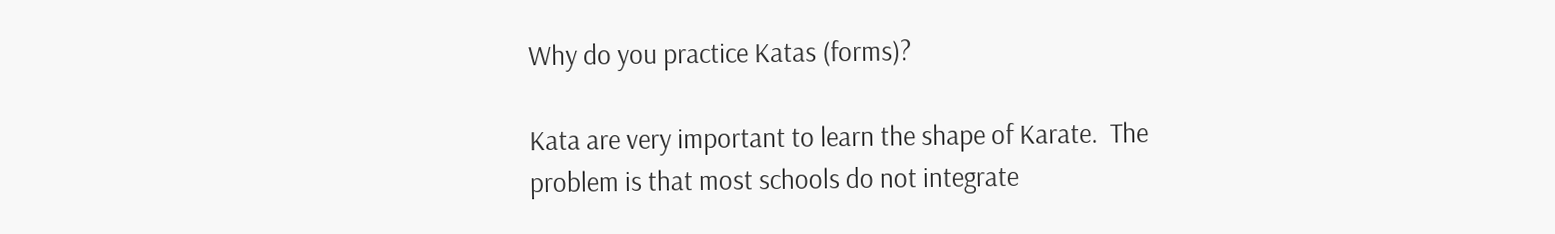Why do you practice Katas (forms)?

Kata are very important to learn the shape of Karate.  The problem is that most schools do not integrate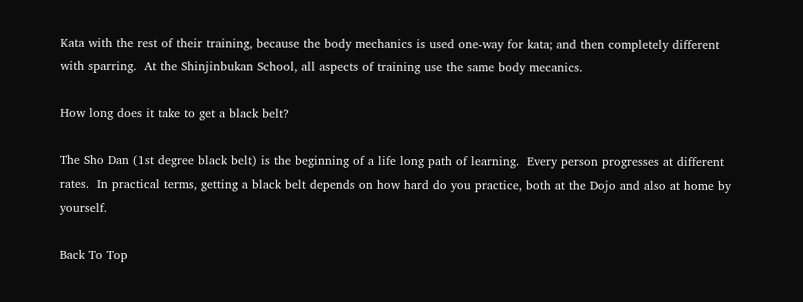Kata with the rest of their training, because the body mechanics is used one-way for kata; and then completely different with sparring.  At the Shinjinbukan School, all aspects of training use the same body mecanics.

How long does it take to get a black belt?

The Sho Dan (1st degree black belt) is the beginning of a life long path of learning.  Every person progresses at different rates.  In practical terms, getting a black belt depends on how hard do you practice, both at the Dojo and also at home by yourself.

Back To Top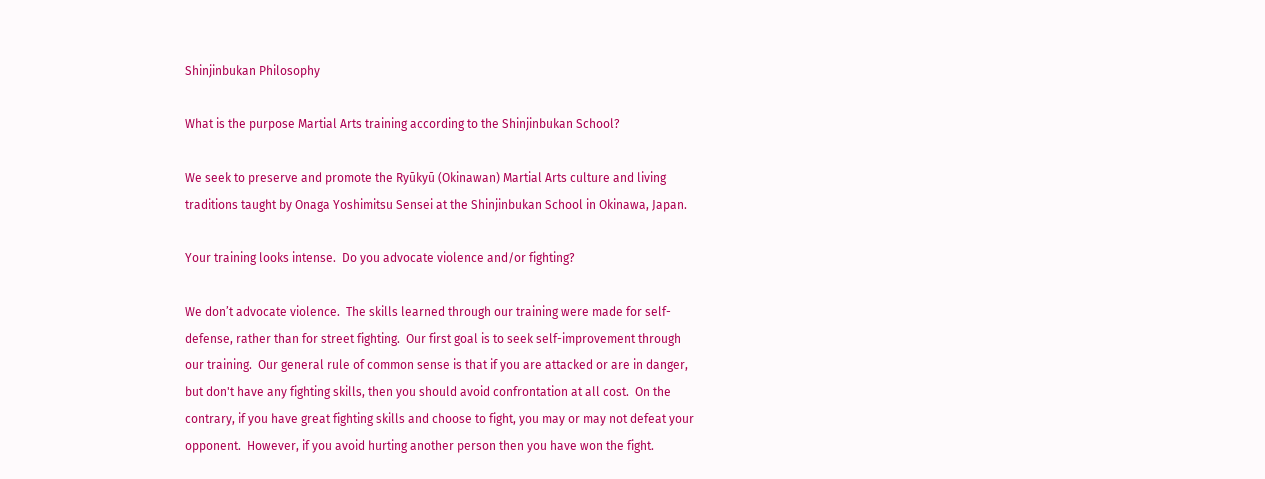Shinjinbukan Philosophy

What is the purpose Martial Arts training according to the Shinjinbukan School?

We seek to preserve and promote the Ryūkyū (Okinawan) Martial Arts culture and living traditions taught by Onaga Yoshimitsu Sensei at the Shinjinbukan School in Okinawa, Japan.

Your training looks intense.  Do you advocate violence and/or fighting?

We don’t advocate violence.  The skills learned through our training were made for self-defense, rather than for street fighting.  Our first goal is to seek self-improvement through our training.  Our general rule of common sense is that if you are attacked or are in danger, but don't have any fighting skills, then you should avoid confrontation at all cost.  On the contrary, if you have great fighting skills and choose to fight, you may or may not defeat your opponent.  However, if you avoid hurting another person then you have won the fight.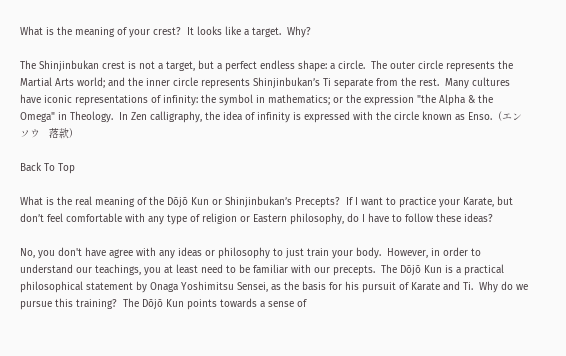What is the meaning of your crest?  It looks like a target.  Why?

The Shinjinbukan crest is not a target, but a perfect endless shape: a circle.  The outer circle represents the Martial Arts world; and the inner circle represents Shinjinbukan’s Ti separate from the rest.  Many cultures have iconic representations of infinity: the symbol in mathematics; or the expression "the Alpha & the Omega" in Theology.  In Zen calligraphy, the idea of infinity is expressed with the circle known as Enso.  (エンソウ   落款)

Back To Top

What is the real meaning of the Dōjō Kun or Shinjinbukan’s Precepts?  If I want to practice your Karate, but don’t feel comfortable with any type of religion or Eastern philosophy, do I have to follow these ideas?

No, you don't have agree with any ideas or philosophy to just train your body.  However, in order to understand our teachings, you at least need to be familiar with our precepts.  The Dōjō Kun is a practical philosophical statement by Onaga Yoshimitsu Sensei, as the basis for his pursuit of Karate and Ti.  Why do we pursue this training?  The Dōjō Kun points towards a sense of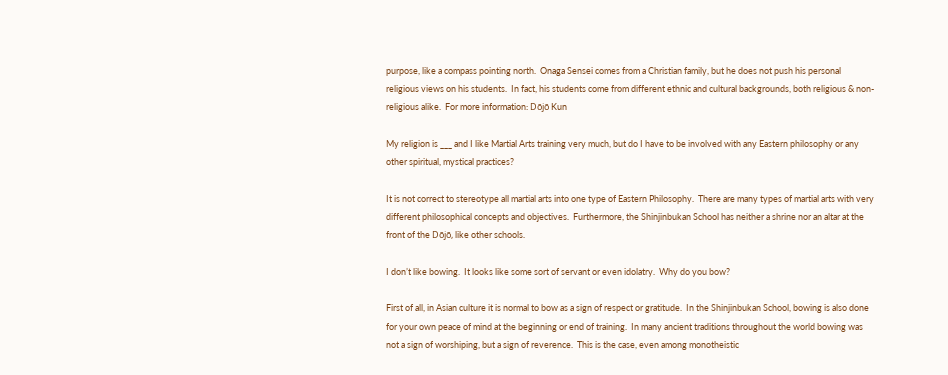purpose, like a compass pointing north.  Onaga Sensei comes from a Christian family, but he does not push his personal religious views on his students.  In fact, his students come from different ethnic and cultural backgrounds, both religious & non- religious alike.  For more information: Dōjō Kun

My religion is ___ and I like Martial Arts training very much, but do I have to be involved with any Eastern philosophy or any other spiritual, mystical practices?

It is not correct to stereotype all martial arts into one type of Eastern Philosophy.  There are many types of martial arts with very different philosophical concepts and objectives.  Furthermore, the Shinjinbukan School has neither a shrine nor an altar at the front of the Dōjō, like other schools.

I don’t like bowing.  It looks like some sort of servant or even idolatry.  Why do you bow?

First of all, in Asian culture it is normal to bow as a sign of respect or gratitude.  In the Shinjinbukan School, bowing is also done for your own peace of mind at the beginning or end of training.  In many ancient traditions throughout the world bowing was not a sign of worshiping, but a sign of reverence.  This is the case, even among monotheistic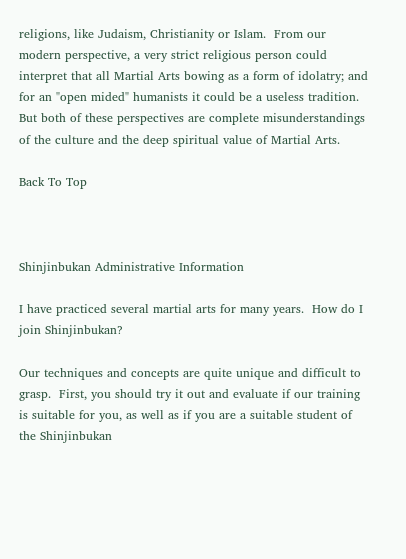religions, like Judaism, Christianity or Islam.  From our modern perspective, a very strict religious person could interpret that all Martial Arts bowing as a form of idolatry; and for an "open mided" humanists it could be a useless tradition.  But both of these perspectives are complete misunderstandings of the culture and the deep spiritual value of Martial Arts.

Back To Top



Shinjinbukan Administrative Information

I have practiced several martial arts for many years.  How do I join Shinjinbukan?

Our techniques and concepts are quite unique and difficult to grasp.  First, you should try it out and evaluate if our training is suitable for you, as well as if you are a suitable student of the Shinjinbukan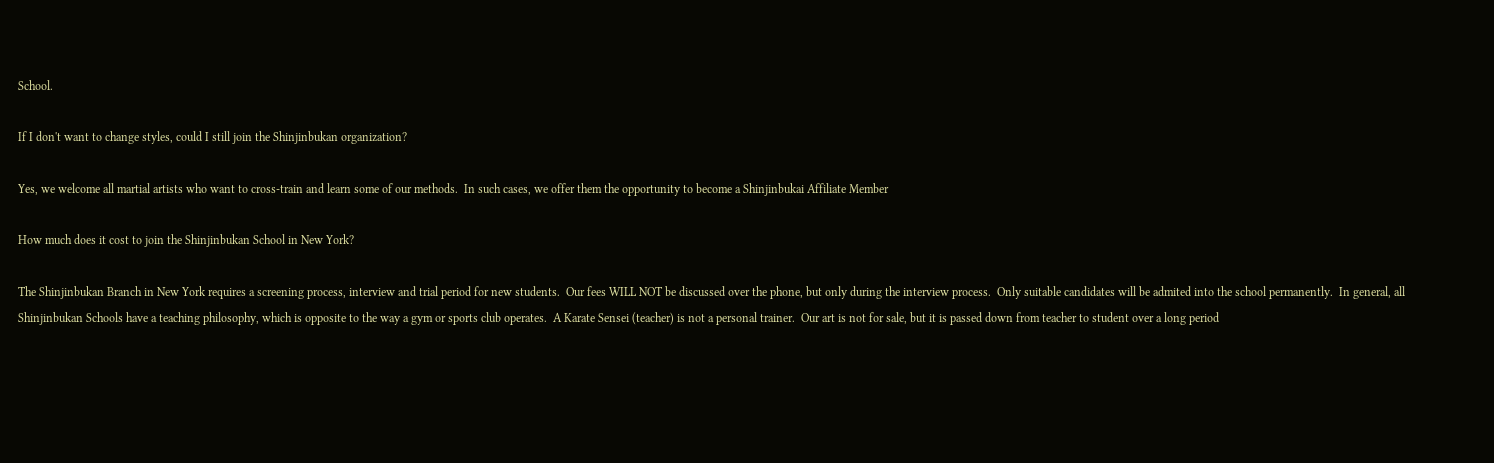School.

If I don't want to change styles, could I still join the Shinjinbukan organization?

Yes, we welcome all martial artists who want to cross-train and learn some of our methods.  In such cases, we offer them the opportunity to become a Shinjinbukai Affiliate Member

How much does it cost to join the Shinjinbukan School in New York?

The Shinjinbukan Branch in New York requires a screening process, interview and trial period for new students.  Our fees WILL NOT be discussed over the phone, but only during the interview process.  Only suitable candidates will be admited into the school permanently.  In general, all Shinjinbukan Schools have a teaching philosophy, which is opposite to the way a gym or sports club operates.  A Karate Sensei (teacher) is not a personal trainer.  Our art is not for sale, but it is passed down from teacher to student over a long period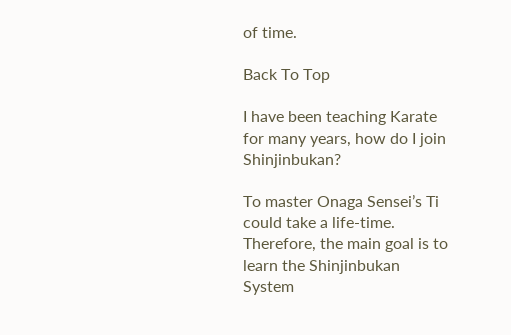of time.

Back To Top

I have been teaching Karate for many years, how do I join Shinjinbukan?

To master Onaga Sensei’s Ti could take a life-time.  Therefore, the main goal is to learn the Shinjinbukan System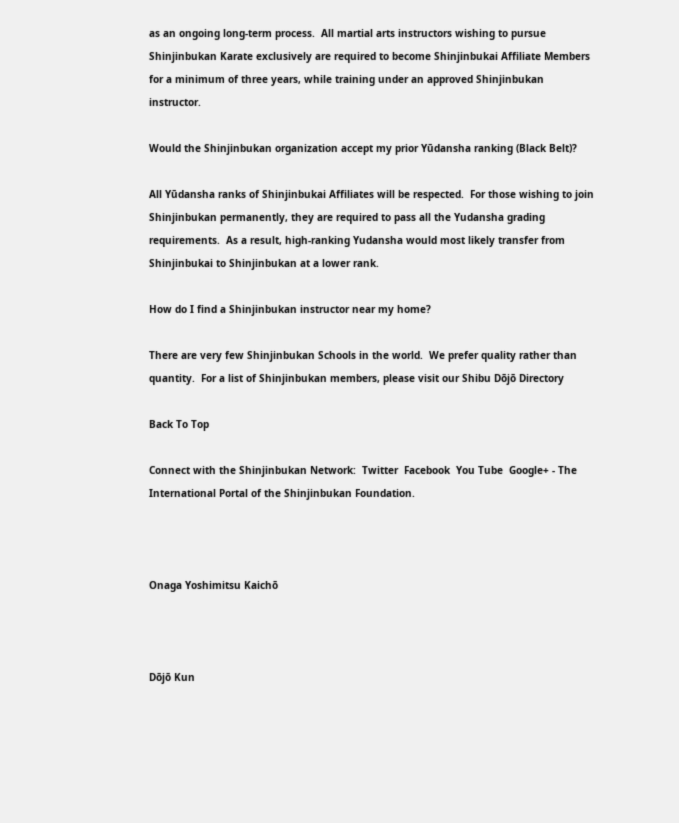as an ongoing long-term process.  All martial arts instructors wishing to pursue Shinjinbukan Karate exclusively are required to become Shinjinbukai Affiliate Members for a minimum of three years, while training under an approved Shinjinbukan instructor.

Would the Shinjinbukan organization accept my prior Yūdansha ranking (Black Belt)?

All Yūdansha ranks of Shinjinbukai Affiliates will be respected.  For those wishing to join Shinjinbukan permanently, they are required to pass all the Yudansha grading requirements.  As a result, high-ranking Yudansha would most likely transfer from Shinjinbukai to Shinjinbukan at a lower rank.

How do I find a Shinjinbukan instructor near my home?

There are very few Shinjinbukan Schools in the world.  We prefer quality rather than quantity.  For a list of Shinjinbukan members, please visit our Shibu Dōjō Directory

Back To Top

Connect with the Shinjinbukan Network:  Twitter  Facebook  You Tube  Google+ - The International Portal of the Shinjinbukan Foundation.



Onaga Yoshimitsu Kaichō



Dōjō Kun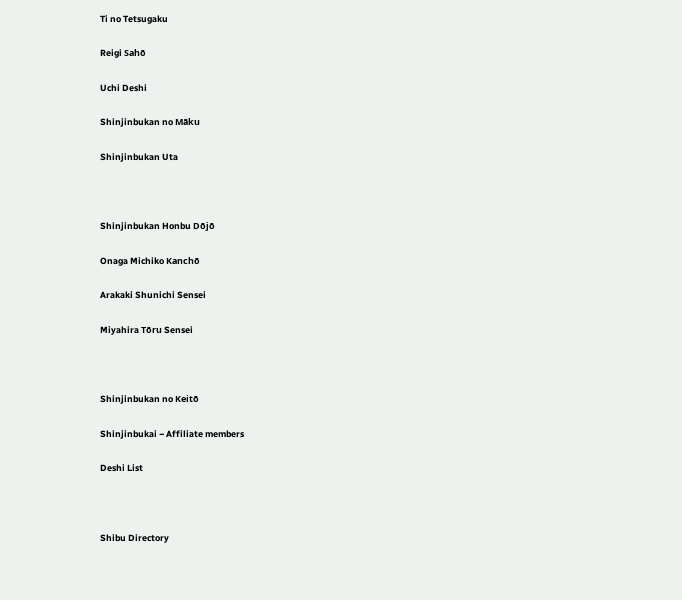Ti no Tetsugaku

Reigi Sahō

Uchi Deshi

Shinjinbukan no Māku

Shinjinbukan Uta



Shinjinbukan Honbu Dōjō

Onaga Michiko Kanchō

Arakaki Shunichi Sensei

Miyahira Tōru Sensei



Shinjinbukan no Keitō

Shinjinbukai − Affiliate members

Deshi List



Shibu Directory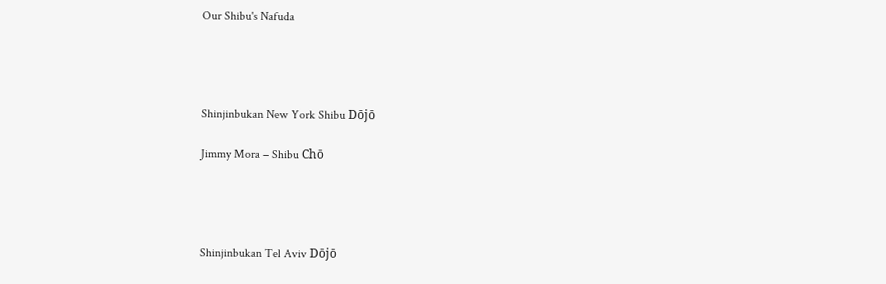Our Shibu's Nafuda




Shinjinbukan New York Shibu Dōjō

Jimmy Mora − Shibu Chō




Shinjinbukan Tel Aviv Dōjō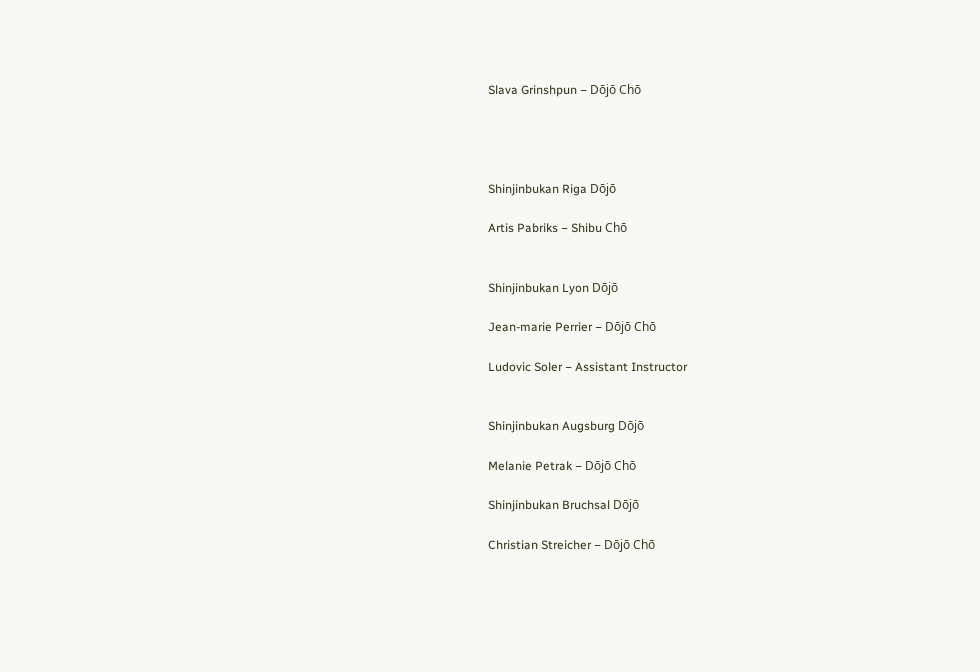Slava Grinshpun − Dōjō Chō




Shinjinbukan Riga Dōjō

Artis Pabriks − Shibu Chō


Shinjinbukan Lyon Dōjō

Jean-marie Perrier − Dōjō Chō

Ludovic Soler − Assistant Instructor


Shinjinbukan Augsburg Dōjō

Melanie Petrak − Dōjō Chō

Shinjinbukan Bruchsal Dōjō

Christian Streicher − Dōjō Chō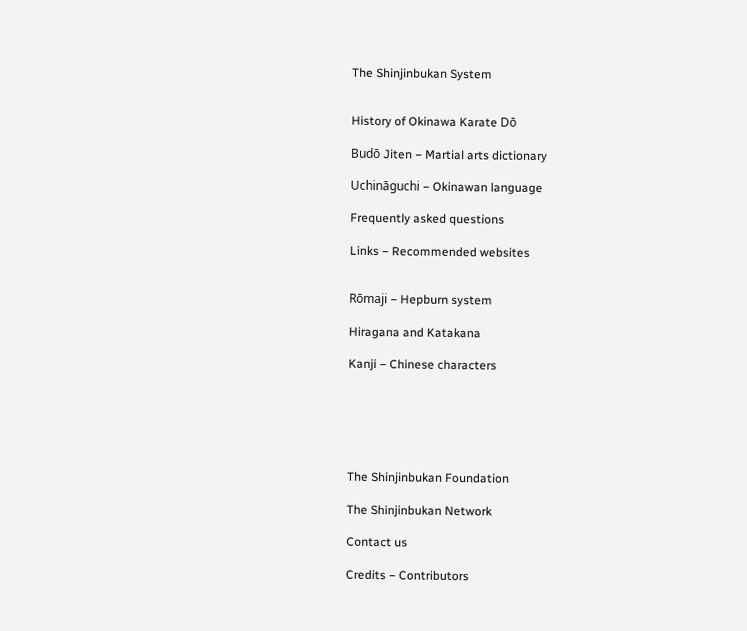The Shinjinbukan System


History of Okinawa Karate Dō

Budō Jiten − Martial arts dictionary

Uchināguchi − Okinawan language

Frequently asked questions

Links − Recommended websites


Rōmaji − Hepburn system

Hiragana and Katakana

Kanji − Chinese characters






The Shinjinbukan Foundation

The Shinjinbukan Network

Contact us

Credits − Contributors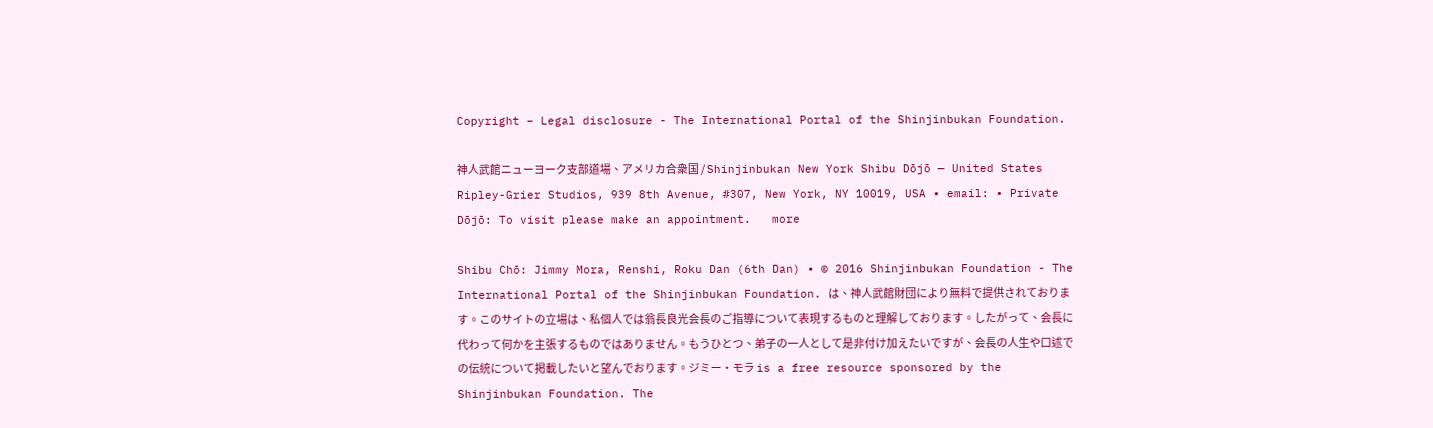Copyright − Legal disclosure - The International Portal of the Shinjinbukan Foundation.

神人武館ニューヨーク支部道場、アメリカ合衆国 / Shinjinbukan New York Shibu Dōjō — United States
Ripley-Grier Studios, 939 8th Avenue, #307, New York, NY 10019, USA ∙ email: ∙ Private Dōjō: To visit please make an appointment.   more

Shibu Chō: Jimmy Mora, Renshi, Roku Dan (6th Dan) ∙ © 2016 Shinjinbukan Foundation - The International Portal of the Shinjinbukan Foundation. は、神人武館財団により無料で提供されております。このサイトの立場は、私個人では翁長良光会長のご指導について表現するものと理解しております。したがって、会長に代わって何かを主張するものではありません。もうひとつ、弟子の一人として是非付け加えたいですが、会長の人生や口述での伝統について掲載したいと望んでおります。ジミー・モラ is a free resource sponsored by the Shinjinbukan Foundation. The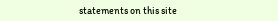statements on this site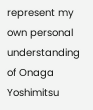represent my own personal understanding of Onaga Yoshimitsu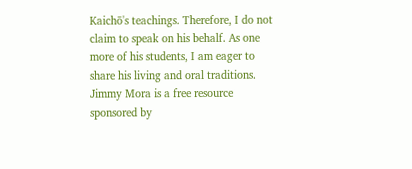Kaichō's teachings. Therefore, I do not claim to speak on his behalf. As one more of his students, I am eager to share his living and oral traditions. Jimmy Mora is a free resource sponsored by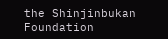the Shinjinbukan Foundation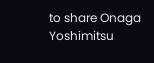to share Onaga Yoshimitsu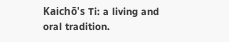Kaichō's Ti: a living and oral tradition.